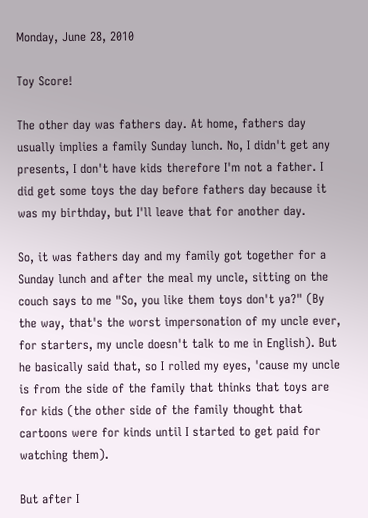Monday, June 28, 2010

Toy Score!

The other day was fathers day. At home, fathers day usually implies a family Sunday lunch. No, I didn't get any presents, I don't have kids therefore I'm not a father. I did get some toys the day before fathers day because it was my birthday, but I'll leave that for another day.

So, it was fathers day and my family got together for a Sunday lunch and after the meal my uncle, sitting on the couch says to me "So, you like them toys don't ya?" (By the way, that's the worst impersonation of my uncle ever, for starters, my uncle doesn't talk to me in English). But he basically said that, so I rolled my eyes, 'cause my uncle is from the side of the family that thinks that toys are for kids (the other side of the family thought that cartoons were for kinds until I started to get paid for watching them).

But after I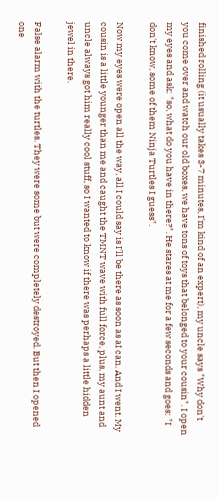finished rolling (it usually takes 3-7 minutes, I'm kind of an expert), my uncle says "Why don't you come over and watch our old boxes, we have tons of toys that belonged to your cousin". I open my eyes and ask: "so, what do you have in there?". He stares at me for a few seconds and goes: "I don't know, some of them Ninja Turtles I guess".

Now my eyes were open all the way, all I could say is I'll be there as soon as aI can. And I went. My cousin is a little younger than me and caught the TMNT wave with full force, plus, my aunt and uncle always got him really cool stuff, so I wanted to know if there was perhaps a little hidden jewel in there.

False alarm with the turtles. They were some but were completely destroyed. But then I opened one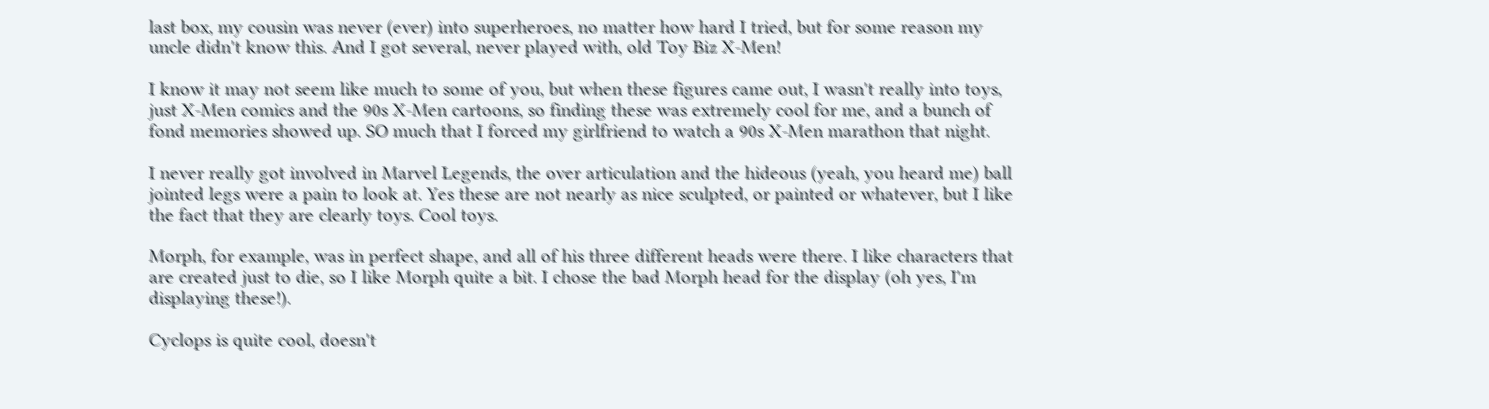last box, my cousin was never (ever) into superheroes, no matter how hard I tried, but for some reason my uncle didn't know this. And I got several, never played with, old Toy Biz X-Men!

I know it may not seem like much to some of you, but when these figures came out, I wasn't really into toys, just X-Men comics and the 90s X-Men cartoons, so finding these was extremely cool for me, and a bunch of fond memories showed up. SO much that I forced my girlfriend to watch a 90s X-Men marathon that night.

I never really got involved in Marvel Legends, the over articulation and the hideous (yeah, you heard me) ball jointed legs were a pain to look at. Yes these are not nearly as nice sculpted, or painted or whatever, but I like the fact that they are clearly toys. Cool toys.

Morph, for example, was in perfect shape, and all of his three different heads were there. I like characters that are created just to die, so I like Morph quite a bit. I chose the bad Morph head for the display (oh yes, I'm displaying these!).

Cyclops is quite cool, doesn't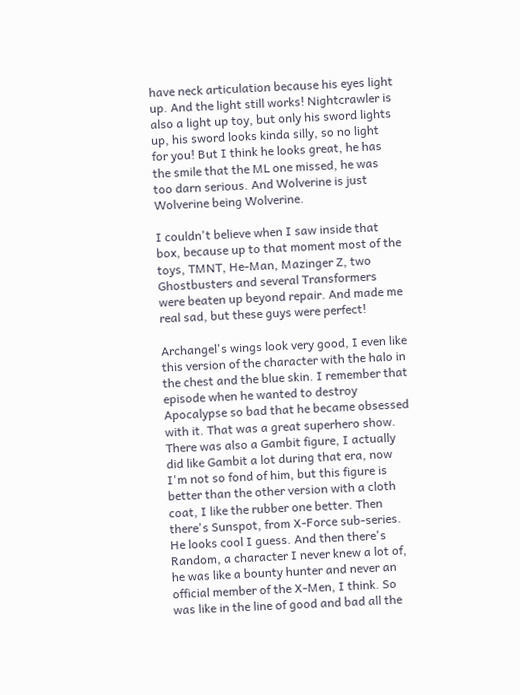have neck articulation because his eyes light up. And the light still works! Nightcrawler is also a light up toy, but only his sword lights up, his sword looks kinda silly, so no light for you! But I think he looks great, he has the smile that the ML one missed, he was too darn serious. And Wolverine is just Wolverine being Wolverine.

I couldn't believe when I saw inside that box, because up to that moment most of the toys, TMNT, He-Man, Mazinger Z, two Ghostbusters and several Transformers were beaten up beyond repair. And made me real sad, but these guys were perfect!

Archangel's wings look very good, I even like this version of the character with the halo in the chest and the blue skin. I remember that episode when he wanted to destroy Apocalypse so bad that he became obsessed with it. That was a great superhero show. There was also a Gambit figure, I actually did like Gambit a lot during that era, now I'm not so fond of him, but this figure is better than the other version with a cloth coat, I like the rubber one better. Then there's Sunspot, from X-Force sub-series. He looks cool I guess. And then there's Random, a character I never knew a lot of, he was like a bounty hunter and never an official member of the X-Men, I think. So was like in the line of good and bad all the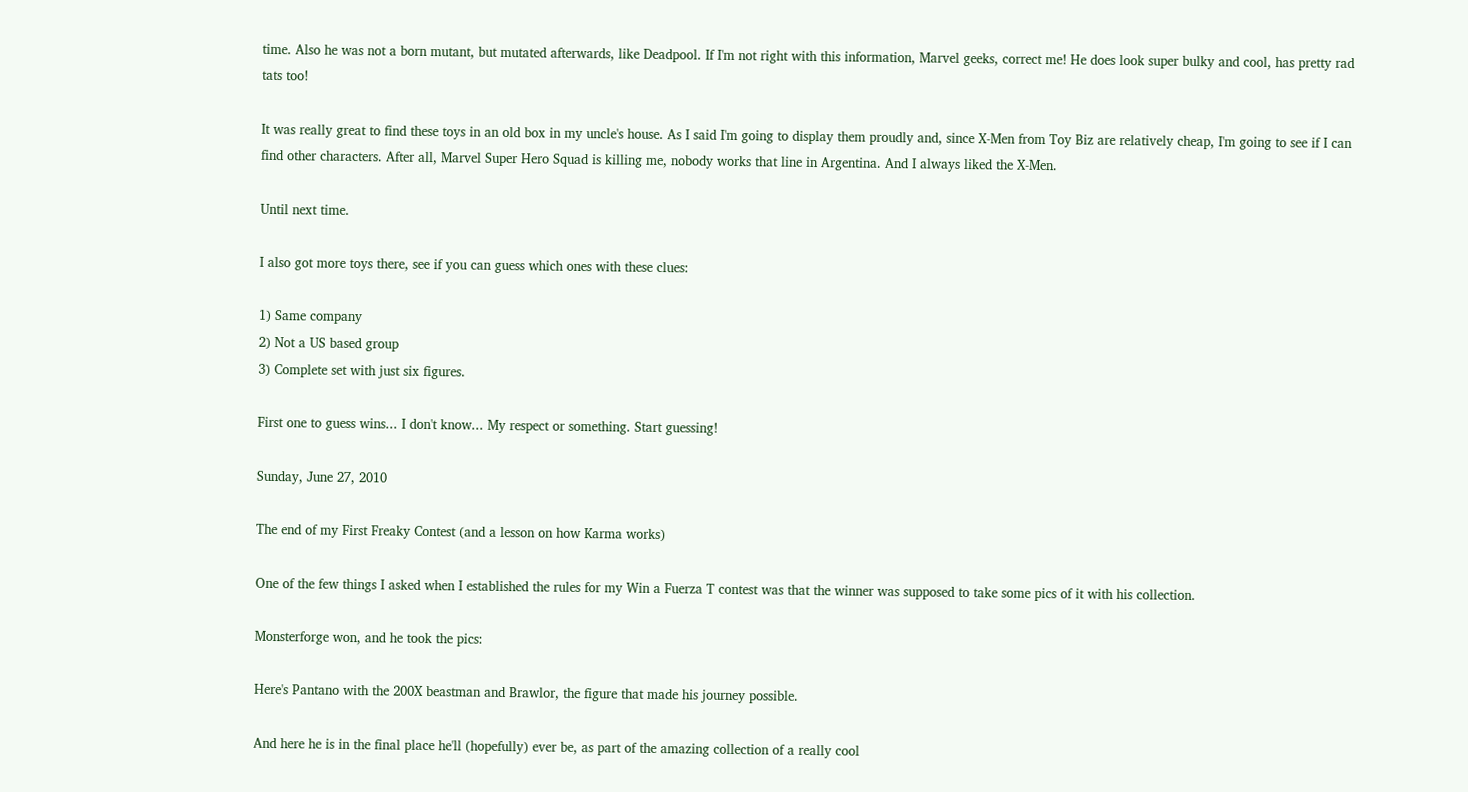time. Also he was not a born mutant, but mutated afterwards, like Deadpool. If I'm not right with this information, Marvel geeks, correct me! He does look super bulky and cool, has pretty rad tats too!

It was really great to find these toys in an old box in my uncle's house. As I said I'm going to display them proudly and, since X-Men from Toy Biz are relatively cheap, I'm going to see if I can find other characters. After all, Marvel Super Hero Squad is killing me, nobody works that line in Argentina. And I always liked the X-Men.

Until next time.

I also got more toys there, see if you can guess which ones with these clues:

1) Same company
2) Not a US based group
3) Complete set with just six figures.

First one to guess wins... I don't know... My respect or something. Start guessing!

Sunday, June 27, 2010

The end of my First Freaky Contest (and a lesson on how Karma works)

One of the few things I asked when I established the rules for my Win a Fuerza T contest was that the winner was supposed to take some pics of it with his collection.

Monsterforge won, and he took the pics:

Here's Pantano with the 200X beastman and Brawlor, the figure that made his journey possible.

And here he is in the final place he'll (hopefully) ever be, as part of the amazing collection of a really cool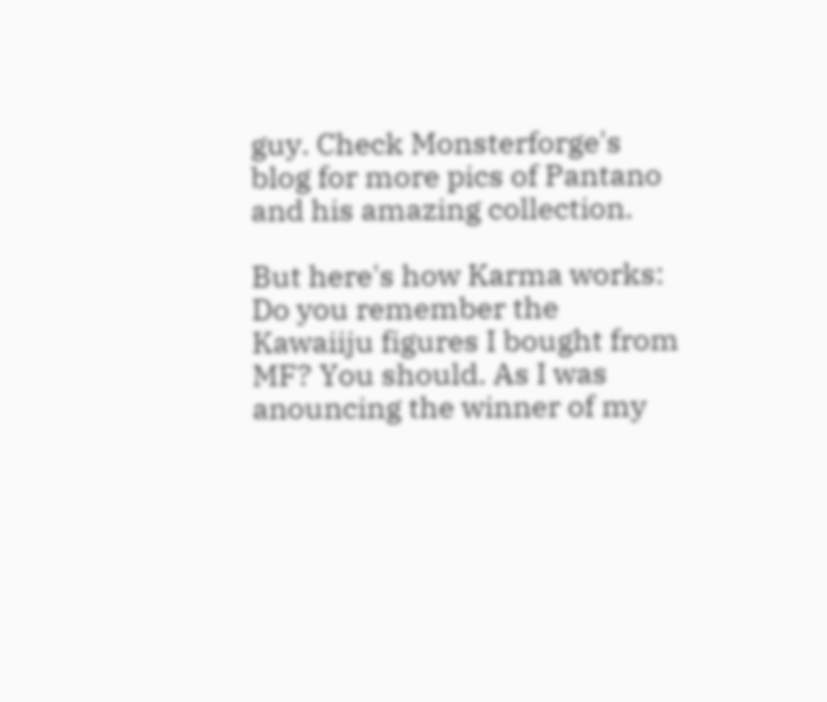guy. Check Monsterforge's blog for more pics of Pantano and his amazing collection.

But here's how Karma works: Do you remember the Kawaiiju figures I bought from MF? You should. As I was anouncing the winner of my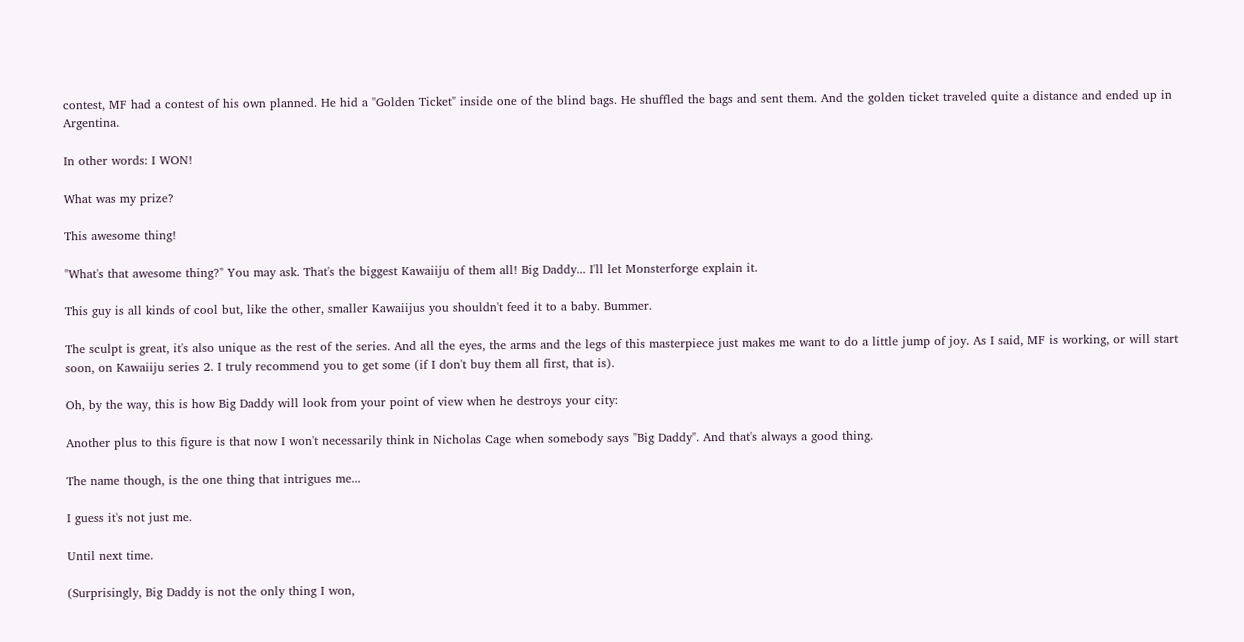contest, MF had a contest of his own planned. He hid a "Golden Ticket" inside one of the blind bags. He shuffled the bags and sent them. And the golden ticket traveled quite a distance and ended up in Argentina.

In other words: I WON!

What was my prize?

This awesome thing!

"What's that awesome thing?" You may ask. That's the biggest Kawaiiju of them all! Big Daddy... I'll let Monsterforge explain it.

This guy is all kinds of cool but, like the other, smaller Kawaiijus you shouldn't feed it to a baby. Bummer.

The sculpt is great, it's also unique as the rest of the series. And all the eyes, the arms and the legs of this masterpiece just makes me want to do a little jump of joy. As I said, MF is working, or will start soon, on Kawaiiju series 2. I truly recommend you to get some (if I don't buy them all first, that is).

Oh, by the way, this is how Big Daddy will look from your point of view when he destroys your city:

Another plus to this figure is that now I won't necessarily think in Nicholas Cage when somebody says "Big Daddy". And that's always a good thing.

The name though, is the one thing that intrigues me...

I guess it's not just me.

Until next time.

(Surprisingly, Big Daddy is not the only thing I won,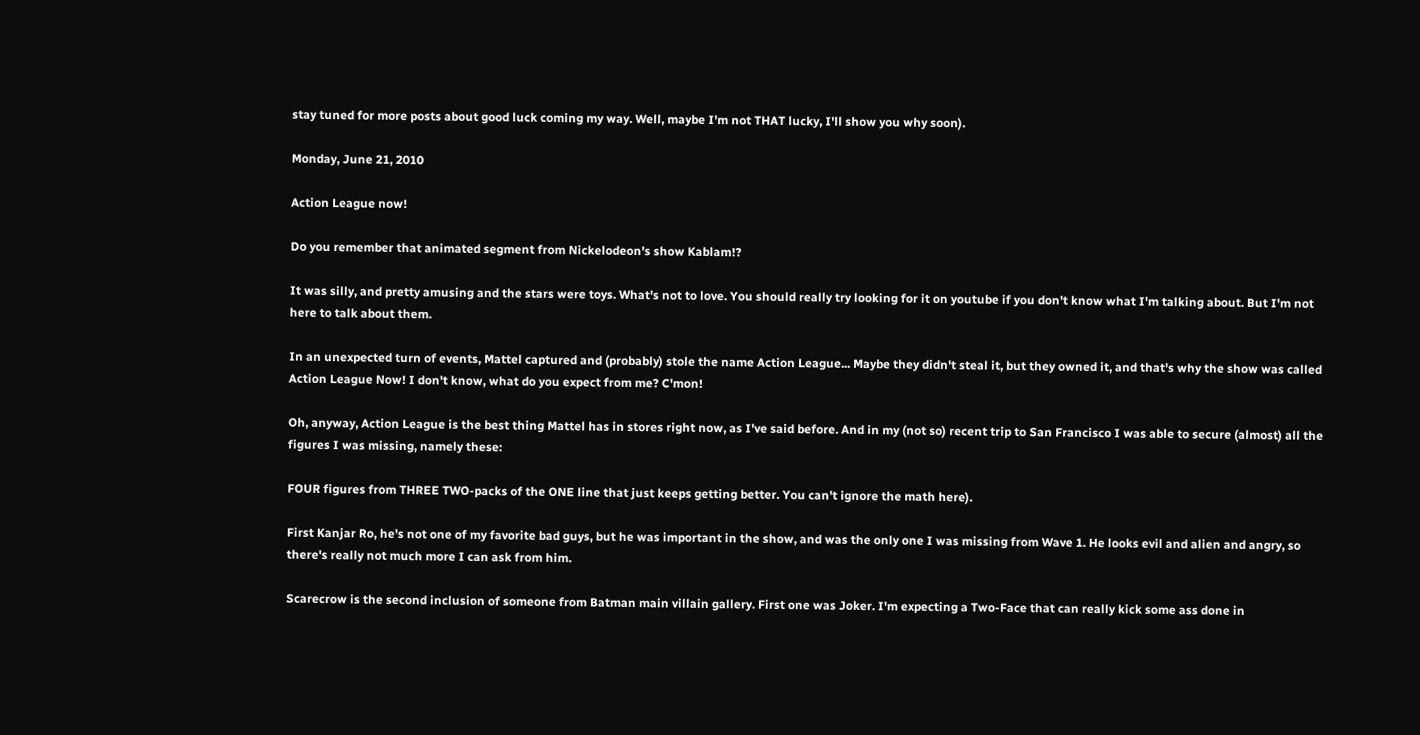stay tuned for more posts about good luck coming my way. Well, maybe I'm not THAT lucky, I'll show you why soon).

Monday, June 21, 2010

Action League now!

Do you remember that animated segment from Nickelodeon's show Kablam!?

It was silly, and pretty amusing and the stars were toys. What's not to love. You should really try looking for it on youtube if you don't know what I'm talking about. But I'm not here to talk about them.

In an unexpected turn of events, Mattel captured and (probably) stole the name Action League... Maybe they didn't steal it, but they owned it, and that's why the show was called Action League Now! I don't know, what do you expect from me? C'mon!

Oh, anyway, Action League is the best thing Mattel has in stores right now, as I've said before. And in my (not so) recent trip to San Francisco I was able to secure (almost) all the figures I was missing, namely these:

FOUR figures from THREE TWO-packs of the ONE line that just keeps getting better. You can't ignore the math here).

First Kanjar Ro, he's not one of my favorite bad guys, but he was important in the show, and was the only one I was missing from Wave 1. He looks evil and alien and angry, so there's really not much more I can ask from him.

Scarecrow is the second inclusion of someone from Batman main villain gallery. First one was Joker. I'm expecting a Two-Face that can really kick some ass done in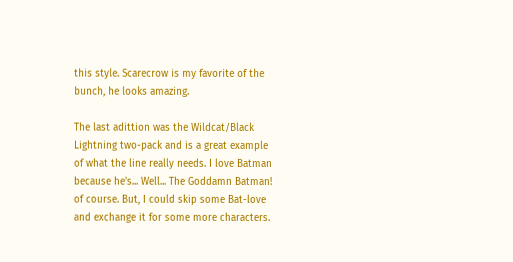this style. Scarecrow is my favorite of the bunch, he looks amazing.

The last adittion was the Wildcat/Black Lightning two-pack and is a great example of what the line really needs. I love Batman because he's... Well... The Goddamn Batman! of course. But, I could skip some Bat-love and exchange it for some more characters.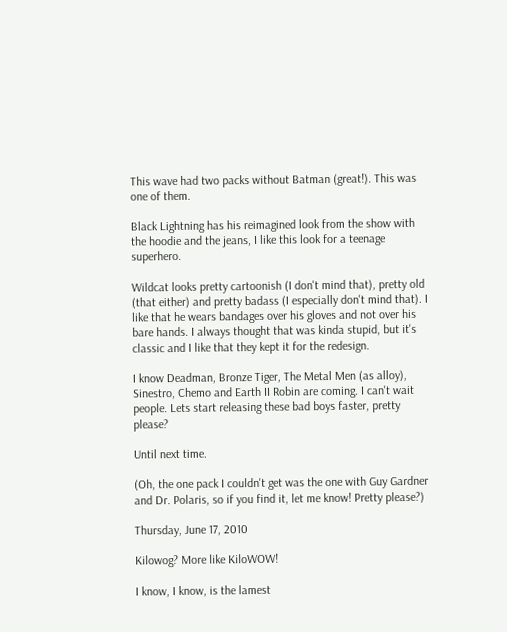This wave had two packs without Batman (great!). This was one of them.

Black Lightning has his reimagined look from the show with the hoodie and the jeans, I like this look for a teenage superhero.

Wildcat looks pretty cartoonish (I don't mind that), pretty old (that either) and pretty badass (I especially don't mind that). I like that he wears bandages over his gloves and not over his bare hands. I always thought that was kinda stupid, but it's classic and I like that they kept it for the redesign.

I know Deadman, Bronze Tiger, The Metal Men (as alloy), Sinestro, Chemo and Earth II Robin are coming. I can't wait people. Lets start releasing these bad boys faster, pretty please?

Until next time.

(Oh, the one pack I couldn't get was the one with Guy Gardner and Dr. Polaris, so if you find it, let me know! Pretty please?)

Thursday, June 17, 2010

Kilowog? More like KiloWOW!

I know, I know, is the lamest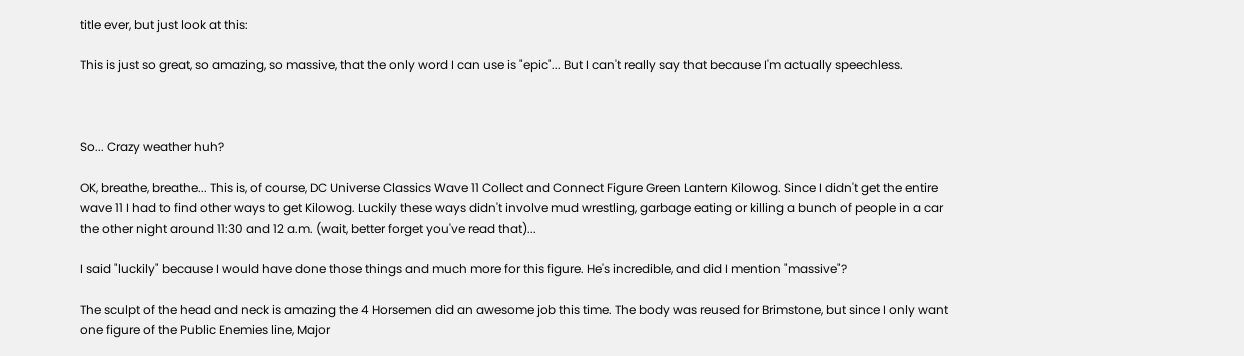title ever, but just look at this:

This is just so great, so amazing, so massive, that the only word I can use is "epic"... But I can't really say that because I'm actually speechless.



So... Crazy weather huh?

OK, breathe, breathe... This is, of course, DC Universe Classics Wave 11 Collect and Connect Figure Green Lantern Kilowog. Since I didn't get the entire wave 11 I had to find other ways to get Kilowog. Luckily these ways didn't involve mud wrestling, garbage eating or killing a bunch of people in a car the other night around 11:30 and 12 a.m. (wait, better forget you've read that)...

I said "luckily" because I would have done those things and much more for this figure. He's incredible, and did I mention "massive"?

The sculpt of the head and neck is amazing the 4 Horsemen did an awesome job this time. The body was reused for Brimstone, but since I only want one figure of the Public Enemies line, Major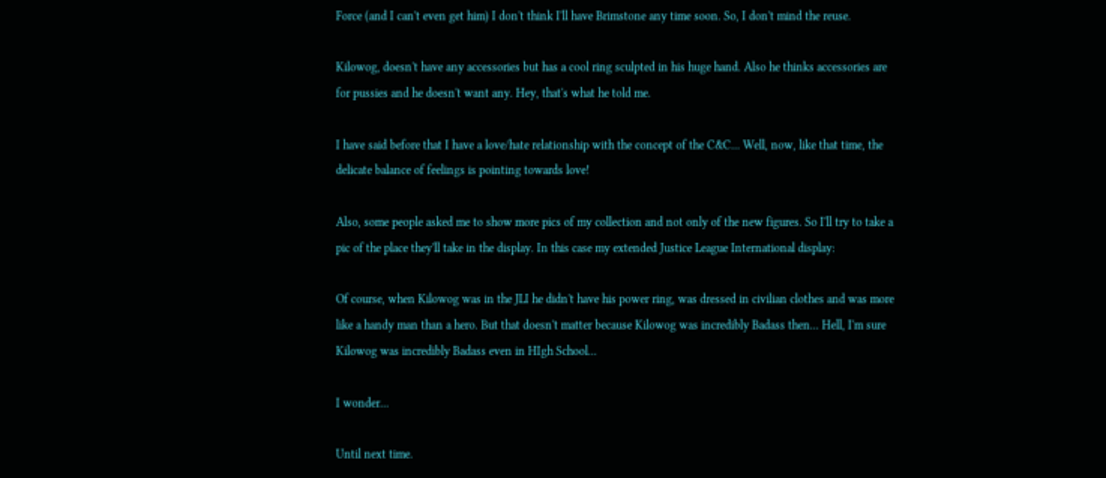Force (and I can't even get him) I don't think I'll have Brimstone any time soon. So, I don't mind the reuse.

Kilowog, doesn't have any accessories but has a cool ring sculpted in his huge hand. Also he thinks accessories are for pussies and he doesn't want any. Hey, that's what he told me.

I have said before that I have a love/hate relationship with the concept of the C&C... Well, now, like that time, the delicate balance of feelings is pointing towards love!

Also, some people asked me to show more pics of my collection and not only of the new figures. So I'll try to take a pic of the place they'll take in the display. In this case my extended Justice League International display:

Of course, when Kilowog was in the JLI he didn't have his power ring, was dressed in civilian clothes and was more like a handy man than a hero. But that doesn't matter because Kilowog was incredibly Badass then... Hell, I'm sure Kilowog was incredibly Badass even in HIgh School...

I wonder...

Until next time.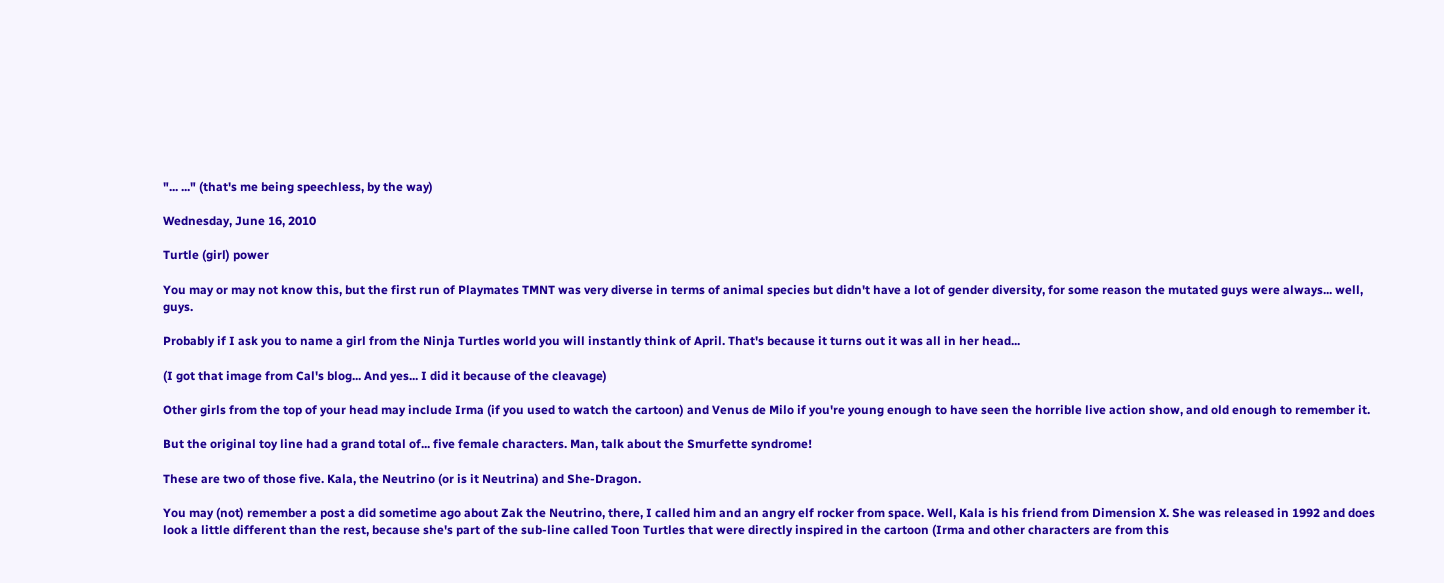"... ..." (that's me being speechless, by the way)

Wednesday, June 16, 2010

Turtle (girl) power

You may or may not know this, but the first run of Playmates TMNT was very diverse in terms of animal species but didn't have a lot of gender diversity, for some reason the mutated guys were always... well, guys.

Probably if I ask you to name a girl from the Ninja Turtles world you will instantly think of April. That's because it turns out it was all in her head...

(I got that image from Cal's blog... And yes... I did it because of the cleavage)

Other girls from the top of your head may include Irma (if you used to watch the cartoon) and Venus de Milo if you're young enough to have seen the horrible live action show, and old enough to remember it.

But the original toy line had a grand total of... five female characters. Man, talk about the Smurfette syndrome!

These are two of those five. Kala, the Neutrino (or is it Neutrina) and She-Dragon.

You may (not) remember a post a did sometime ago about Zak the Neutrino, there, I called him and an angry elf rocker from space. Well, Kala is his friend from Dimension X. She was released in 1992 and does look a little different than the rest, because she's part of the sub-line called Toon Turtles that were directly inspired in the cartoon (Irma and other characters are from this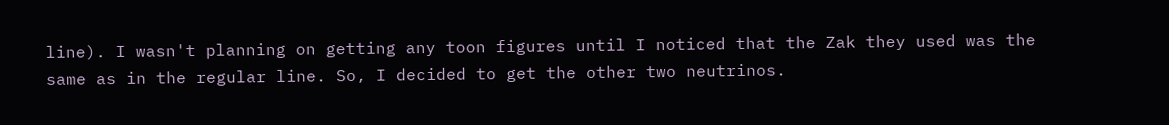line). I wasn't planning on getting any toon figures until I noticed that the Zak they used was the same as in the regular line. So, I decided to get the other two neutrinos.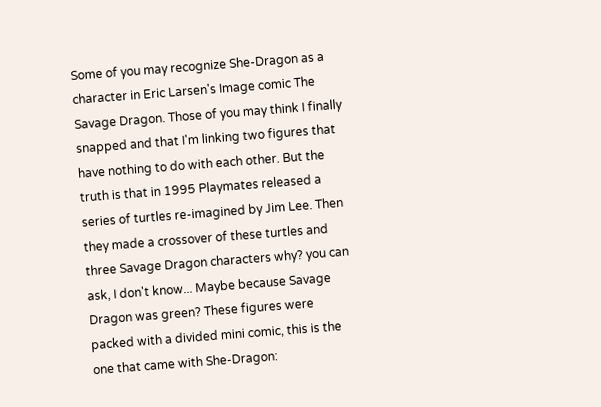Some of you may recognize She-Dragon as a character in Eric Larsen's Image comic The Savage Dragon. Those of you may think I finally snapped and that I'm linking two figures that have nothing to do with each other. But the truth is that in 1995 Playmates released a series of turtles re-imagined by Jim Lee. Then they made a crossover of these turtles and three Savage Dragon characters why? you can ask, I don't know... Maybe because Savage Dragon was green? These figures were packed with a divided mini comic, this is the one that came with She-Dragon: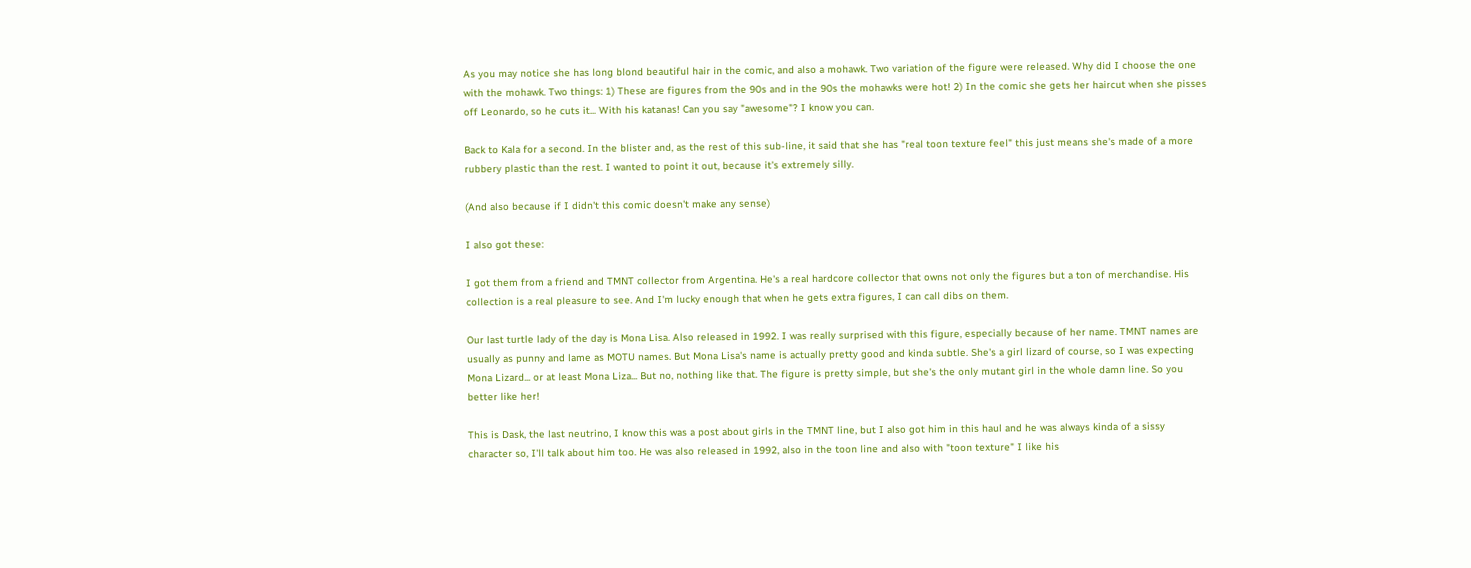As you may notice she has long blond beautiful hair in the comic, and also a mohawk. Two variation of the figure were released. Why did I choose the one with the mohawk. Two things: 1) These are figures from the 90s and in the 90s the mohawks were hot! 2) In the comic she gets her haircut when she pisses off Leonardo, so he cuts it... With his katanas! Can you say "awesome"? I know you can.

Back to Kala for a second. In the blister and, as the rest of this sub-line, it said that she has "real toon texture feel" this just means she's made of a more rubbery plastic than the rest. I wanted to point it out, because it's extremely silly.

(And also because if I didn't this comic doesn't make any sense)

I also got these:

I got them from a friend and TMNT collector from Argentina. He's a real hardcore collector that owns not only the figures but a ton of merchandise. His collection is a real pleasure to see. And I'm lucky enough that when he gets extra figures, I can call dibs on them.

Our last turtle lady of the day is Mona Lisa. Also released in 1992. I was really surprised with this figure, especially because of her name. TMNT names are usually as punny and lame as MOTU names. But Mona Lisa's name is actually pretty good and kinda subtle. She's a girl lizard of course, so I was expecting Mona Lizard... or at least Mona Liza... But no, nothing like that. The figure is pretty simple, but she's the only mutant girl in the whole damn line. So you better like her!

This is Dask, the last neutrino, I know this was a post about girls in the TMNT line, but I also got him in this haul and he was always kinda of a sissy character so, I'll talk about him too. He was also released in 1992, also in the toon line and also with "toon texture" I like his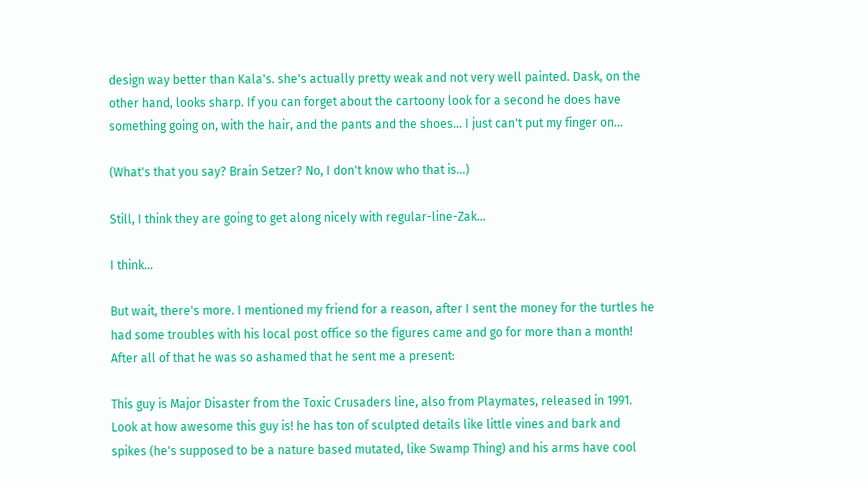design way better than Kala's. she's actually pretty weak and not very well painted. Dask, on the other hand, looks sharp. If you can forget about the cartoony look for a second he does have something going on, with the hair, and the pants and the shoes... I just can't put my finger on...

(What's that you say? Brain Setzer? No, I don't know who that is...)

Still, I think they are going to get along nicely with regular-line-Zak...

I think...

But wait, there's more. I mentioned my friend for a reason, after I sent the money for the turtles he had some troubles with his local post office so the figures came and go for more than a month! After all of that he was so ashamed that he sent me a present:

This guy is Major Disaster from the Toxic Crusaders line, also from Playmates, released in 1991. Look at how awesome this guy is! he has ton of sculpted details like little vines and bark and spikes (he's supposed to be a nature based mutated, like Swamp Thing) and his arms have cool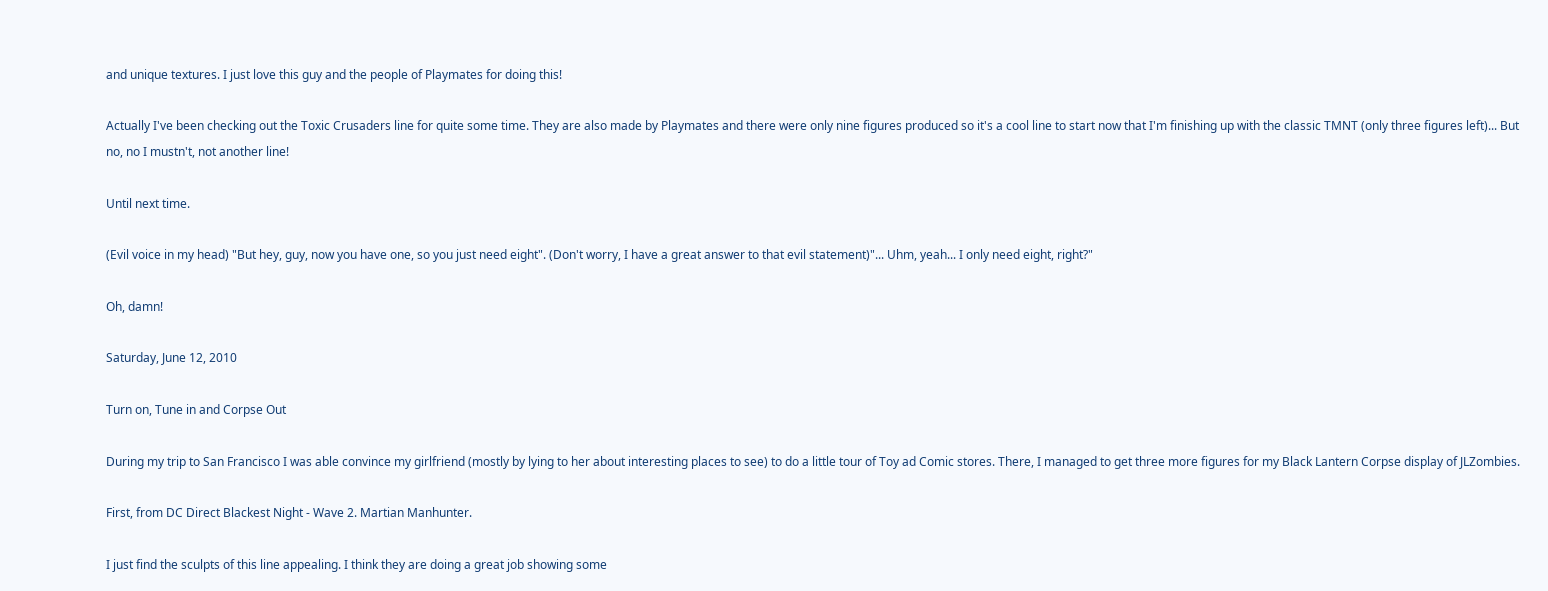and unique textures. I just love this guy and the people of Playmates for doing this!

Actually I've been checking out the Toxic Crusaders line for quite some time. They are also made by Playmates and there were only nine figures produced so it's a cool line to start now that I'm finishing up with the classic TMNT (only three figures left)... But no, no I mustn't, not another line!

Until next time.

(Evil voice in my head) "But hey, guy, now you have one, so you just need eight". (Don't worry, I have a great answer to that evil statement)"... Uhm, yeah... I only need eight, right?"

Oh, damn!

Saturday, June 12, 2010

Turn on, Tune in and Corpse Out

During my trip to San Francisco I was able convince my girlfriend (mostly by lying to her about interesting places to see) to do a little tour of Toy ad Comic stores. There, I managed to get three more figures for my Black Lantern Corpse display of JLZombies.

First, from DC Direct Blackest Night - Wave 2. Martian Manhunter.

I just find the sculpts of this line appealing. I think they are doing a great job showing some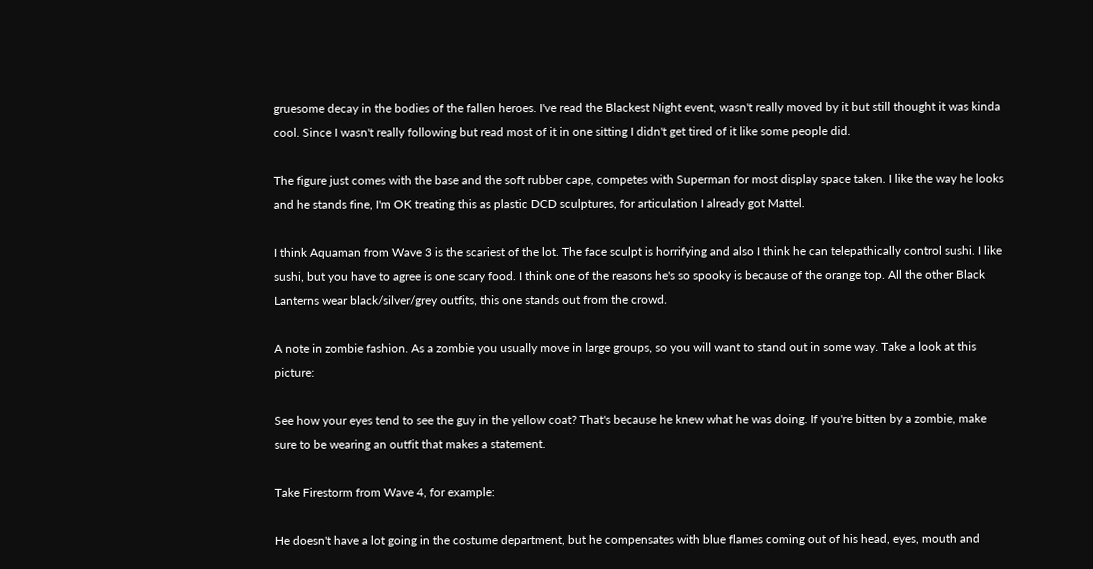gruesome decay in the bodies of the fallen heroes. I've read the Blackest Night event, wasn't really moved by it but still thought it was kinda cool. Since I wasn't really following but read most of it in one sitting I didn't get tired of it like some people did.

The figure just comes with the base and the soft rubber cape, competes with Superman for most display space taken. I like the way he looks and he stands fine, I'm OK treating this as plastic DCD sculptures, for articulation I already got Mattel.

I think Aquaman from Wave 3 is the scariest of the lot. The face sculpt is horrifying and also I think he can telepathically control sushi. I like sushi, but you have to agree is one scary food. I think one of the reasons he's so spooky is because of the orange top. All the other Black Lanterns wear black/silver/grey outfits, this one stands out from the crowd.

A note in zombie fashion. As a zombie you usually move in large groups, so you will want to stand out in some way. Take a look at this picture:

See how your eyes tend to see the guy in the yellow coat? That's because he knew what he was doing. If you're bitten by a zombie, make sure to be wearing an outfit that makes a statement.

Take Firestorm from Wave 4, for example:

He doesn't have a lot going in the costume department, but he compensates with blue flames coming out of his head, eyes, mouth and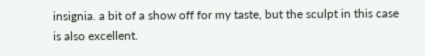insignia. a bit of a show off for my taste, but the sculpt in this case is also excellent.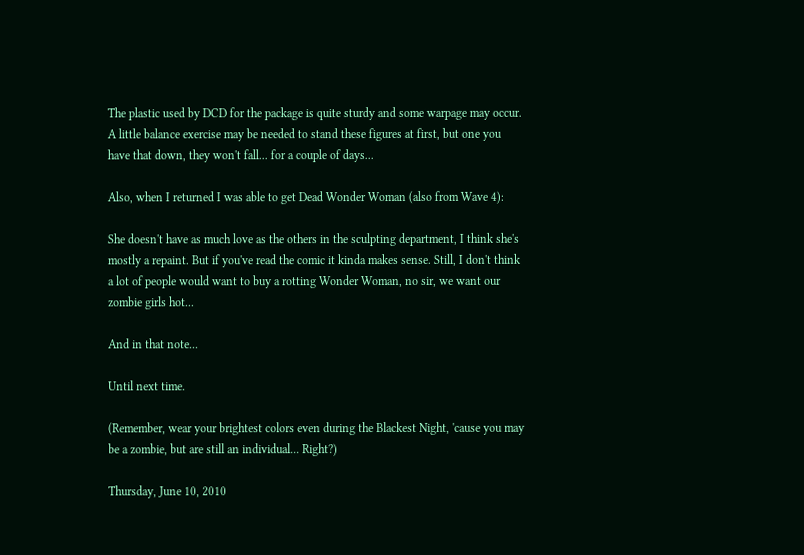The plastic used by DCD for the package is quite sturdy and some warpage may occur. A little balance exercise may be needed to stand these figures at first, but one you have that down, they won't fall... for a couple of days...

Also, when I returned I was able to get Dead Wonder Woman (also from Wave 4):

She doesn't have as much love as the others in the sculpting department, I think she's mostly a repaint. But if you've read the comic it kinda makes sense. Still, I don't think a lot of people would want to buy a rotting Wonder Woman, no sir, we want our zombie girls hot...

And in that note...

Until next time.

(Remember, wear your brightest colors even during the Blackest Night, 'cause you may be a zombie, but are still an individual... Right?)

Thursday, June 10, 2010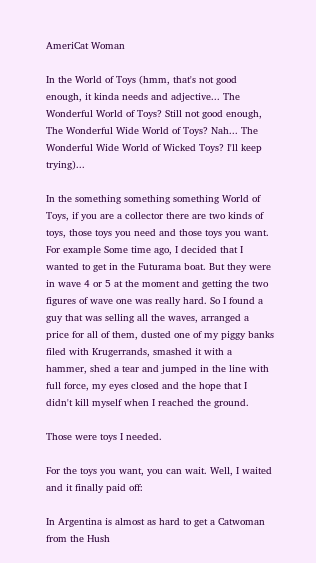AmeriCat Woman

In the World of Toys (hmm, that's not good enough, it kinda needs and adjective... The Wonderful World of Toys? Still not good enough, The Wonderful Wide World of Toys? Nah... The Wonderful Wide World of Wicked Toys? I'll keep trying)...

In the something something something World of Toys, if you are a collector there are two kinds of toys, those toys you need and those toys you want. For example Some time ago, I decided that I wanted to get in the Futurama boat. But they were in wave 4 or 5 at the moment and getting the two figures of wave one was really hard. So I found a guy that was selling all the waves, arranged a price for all of them, dusted one of my piggy banks filed with Krugerrands, smashed it with a hammer, shed a tear and jumped in the line with full force, my eyes closed and the hope that I didn't kill myself when I reached the ground.

Those were toys I needed.

For the toys you want, you can wait. Well, I waited and it finally paid off:

In Argentina is almost as hard to get a Catwoman from the Hush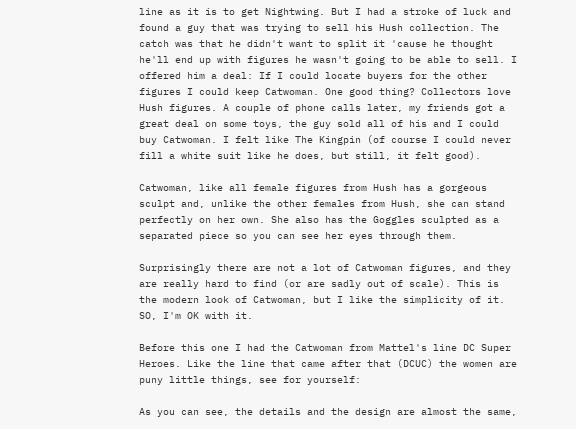line as it is to get Nightwing. But I had a stroke of luck and found a guy that was trying to sell his Hush collection. The catch was that he didn't want to split it 'cause he thought he'll end up with figures he wasn't going to be able to sell. I offered him a deal: If I could locate buyers for the other figures I could keep Catwoman. One good thing? Collectors love Hush figures. A couple of phone calls later, my friends got a great deal on some toys, the guy sold all of his and I could buy Catwoman. I felt like The Kingpin (of course I could never fill a white suit like he does, but still, it felt good).

Catwoman, like all female figures from Hush has a gorgeous sculpt and, unlike the other females from Hush, she can stand perfectly on her own. She also has the Goggles sculpted as a separated piece so you can see her eyes through them.

Surprisingly there are not a lot of Catwoman figures, and they are really hard to find (or are sadly out of scale). This is the modern look of Catwoman, but I like the simplicity of it. SO, I'm OK with it.

Before this one I had the Catwoman from Mattel's line DC Super Heroes. Like the line that came after that (DCUC) the women are puny little things, see for yourself:

As you can see, the details and the design are almost the same,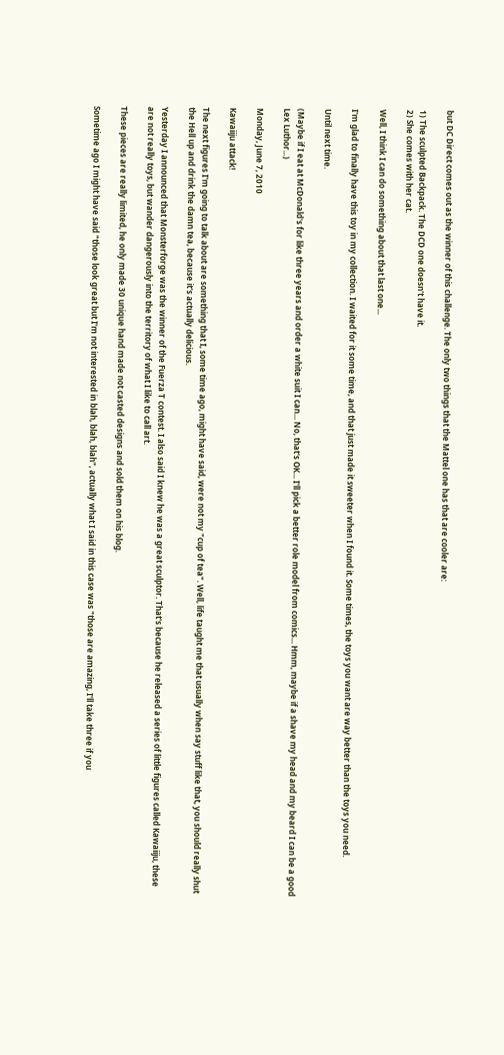but DC Direct comes out as the winner of this challenge. The only two things that the Mattel one has that are cooler are:

1) The sculpted Backpack. The DCD one doesn't have it.
2) She comes with her cat.

Well, I think I can do something about that last one...

I'm glad to finally have this toy in my collection. I waited for it some time, and that just made it sweeter when I found it. Some times, the toys you want are way better than the toys you need.

Until next time.

(Maybe if I eat at McDonald's for like three years and order a white suit I can... No, that's OK... I'll pick a better role model from comics... Hmm, maybe if a shave my head and my beard I can be a good Lex Luthor...)

Monday, June 7, 2010

Kawaiiju attack!

The next figures I'm going to talk about are something that I, some time ago, might have said, were not my "cup of tea". Well, life taught me that usually when say stuff like that, you should really shut the Hell up and drink the damn tea, because it's actually delicious.

Yesterday I announced that Monsterforge was the winner of the Fuerza T contest. I also said I knew he was a great sculptor. That's because he released a series of little figures called Kawaiiju, these are not really toys, but wander dangerously into the territory of what I like to call art.

These pieces are really limited, he only made 30 unique hand made not casted designs and sold them on his blog.

Sometime ago I might have said "those look great but I'm not interested in blah, blah, blah", actually what I said in this case was "those are amazing, I'll take three if you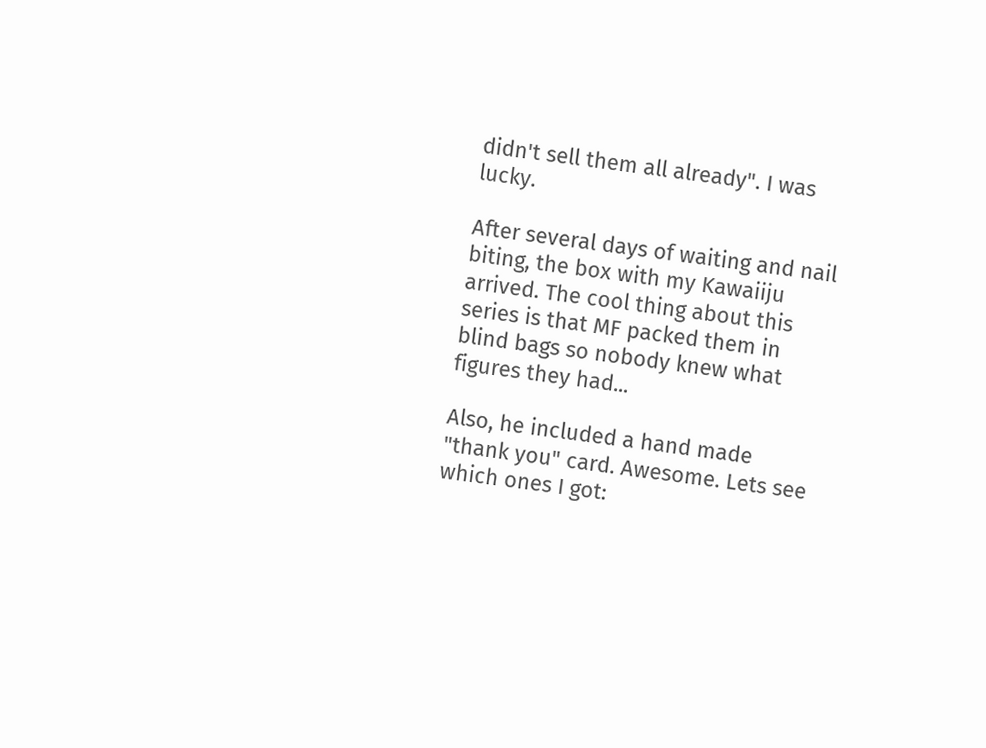didn't sell them all already". I was lucky.

After several days of waiting and nail biting, the box with my Kawaiiju arrived. The cool thing about this series is that MF packed them in blind bags so nobody knew what figures they had...

Also, he included a hand made "thank you" card. Awesome. Lets see which ones I got: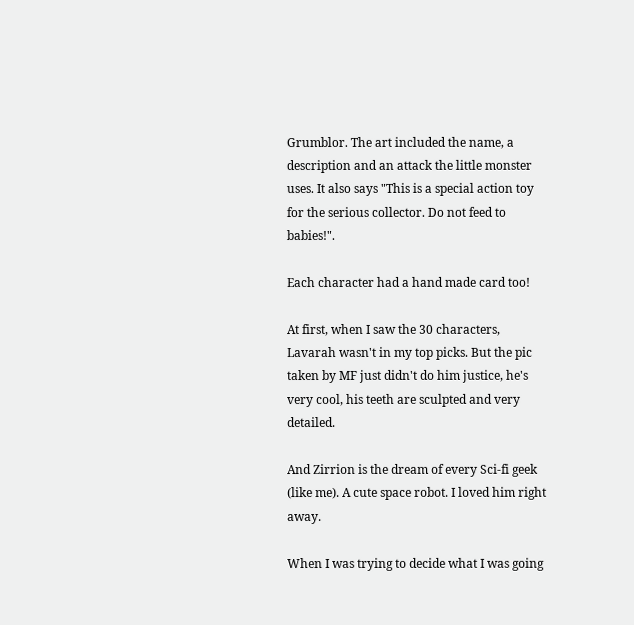Grumblor. The art included the name, a description and an attack the little monster uses. It also says "This is a special action toy for the serious collector. Do not feed to babies!".

Each character had a hand made card too!

At first, when I saw the 30 characters, Lavarah wasn't in my top picks. But the pic taken by MF just didn't do him justice, he's very cool, his teeth are sculpted and very detailed.

And Zirrion is the dream of every Sci-fi geek (like me). A cute space robot. I loved him right away.

When I was trying to decide what I was going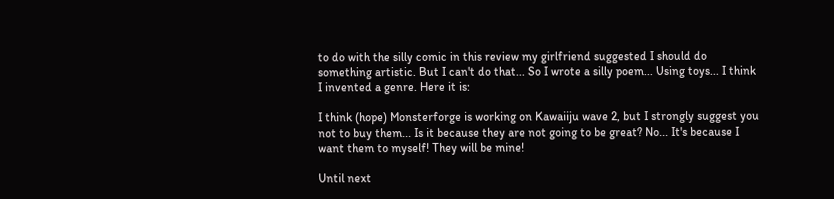to do with the silly comic in this review my girlfriend suggested I should do something artistic. But I can't do that... So I wrote a silly poem... Using toys... I think I invented a genre. Here it is:

I think (hope) Monsterforge is working on Kawaiiju wave 2, but I strongly suggest you not to buy them... Is it because they are not going to be great? No... It's because I want them to myself! They will be mine!

Until next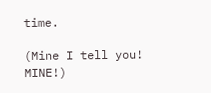time.

(Mine I tell you! MINE!)